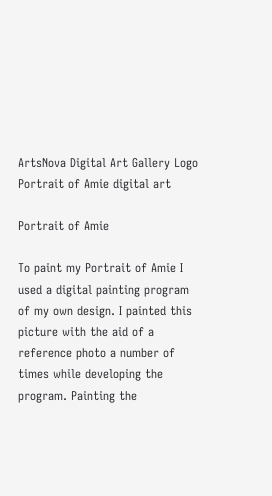ArtsNova Digital Art Gallery Logo
Portrait of Amie digital art

Portrait of Amie

To paint my Portrait of Amie I used a digital painting program of my own design. I painted this picture with the aid of a reference photo a number of times while developing the program. Painting the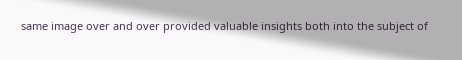same image over and over provided valuable insights both into the subject of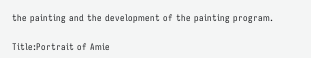the painting and the development of the painting program.

Title:Portrait of Amie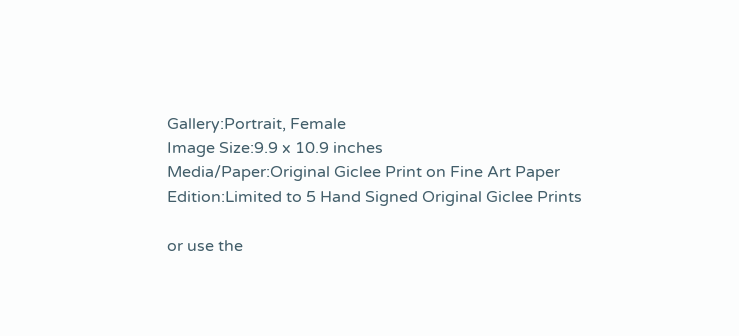Gallery:Portrait, Female
Image Size:9.9 x 10.9 inches
Media/Paper:Original Giclee Print on Fine Art Paper
Edition:Limited to 5 Hand Signed Original Giclee Prints

or use the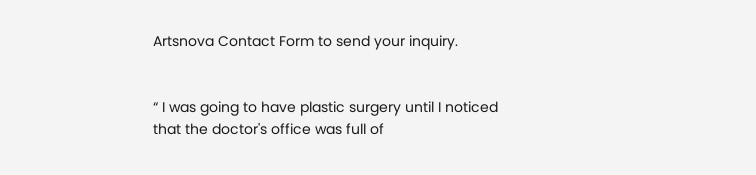Artsnova Contact Form to send your inquiry.


“ I was going to have plastic surgery until I noticed that the doctor's office was full of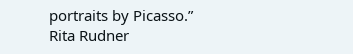portraits by Picasso.”
Rita Rudner